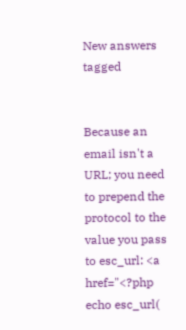New answers tagged


Because an email isn't a URL; you need to prepend the protocol to the value you pass to esc_url: <a href="<?php echo esc_url(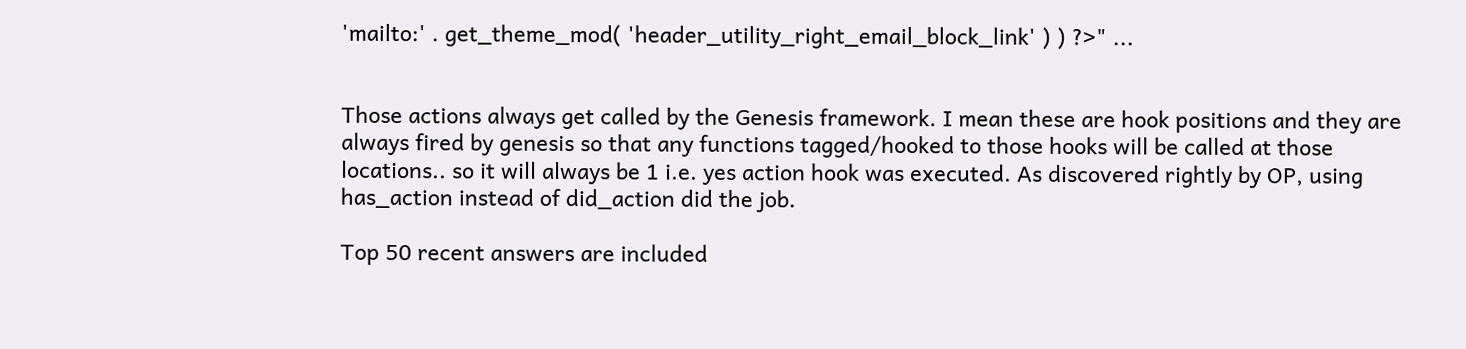'mailto:' . get_theme_mod( 'header_utility_right_email_block_link' ) ) ?>" ...


Those actions always get called by the Genesis framework. I mean these are hook positions and they are always fired by genesis so that any functions tagged/hooked to those hooks will be called at those locations.. so it will always be 1 i.e. yes action hook was executed. As discovered rightly by OP, using has_action instead of did_action did the job.

Top 50 recent answers are included